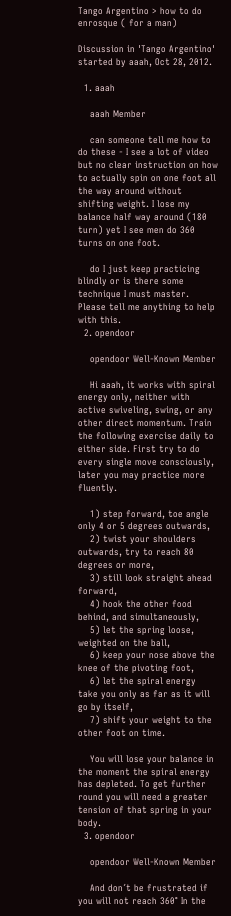Tango Argentino > how to do enrosque ( for a man)

Discussion in 'Tango Argentino' started by aaah, Oct 28, 2012.

  1. aaah

    aaah Member

    can someone tell me how to do these - I see a lot of video but no clear instruction on how to actually spin on one foot all the way around without shifting weight. I lose my balance half way around (180 turn) yet I see men do 360 turns on one foot.

    do I just keep practicing blindly or is there some technique I must master. Please tell me anything to help with this.
  2. opendoor

    opendoor Well-Known Member

    Hi aaah, it works with spiral energy only, neither with active swiveling, swing, or any other direct momentum. Train the following exercise daily to either side. First try to do every single move consciously, later you may practice more fluently.

    1) step forward, toe angle only 4 or 5 degrees outwards,
    2) twist your shoulders outwards, try to reach 80 degrees or more,
    3) still look straight ahead forward,
    4) hook the other food behind, and simultaneously,
    5) let the spring loose, weighted on the ball,
    6) keep your nose above the knee of the pivoting foot,
    6) let the spiral energy take you only as far as it will go by itself,
    7) shift your weight to the other foot on time.

    You will lose your balance in the moment the spiral energy has depleted. To get further round you will need a greater tension of that spring in your body.
  3. opendoor

    opendoor Well-Known Member

    And don´t be frustrated if you will not reach 360° In the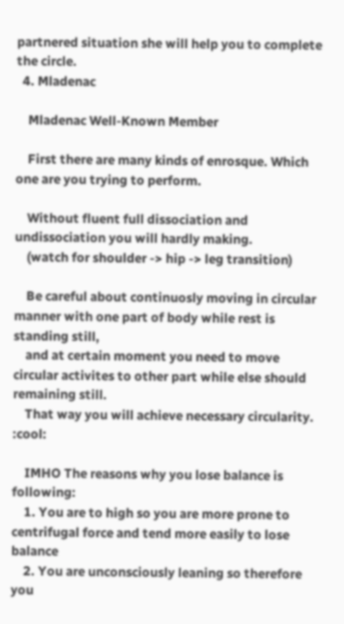partnered situation she will help you to complete the circle.
  4. Mladenac

    Mladenac Well-Known Member

    First there are many kinds of enrosque. Which one are you trying to perform.

    Without fluent full dissociation and undissociation you will hardly making.
    (watch for shoulder -> hip -> leg transition)

    Be careful about continuosly moving in circular manner with one part of body while rest is standing still,
    and at certain moment you need to move circular activites to other part while else should remaining still.
    That way you will achieve necessary circularity. :cool:

    IMHO The reasons why you lose balance is following:
    1. You are to high so you are more prone to centrifugal force and tend more easily to lose balance
    2. You are unconsciously leaning so therefore you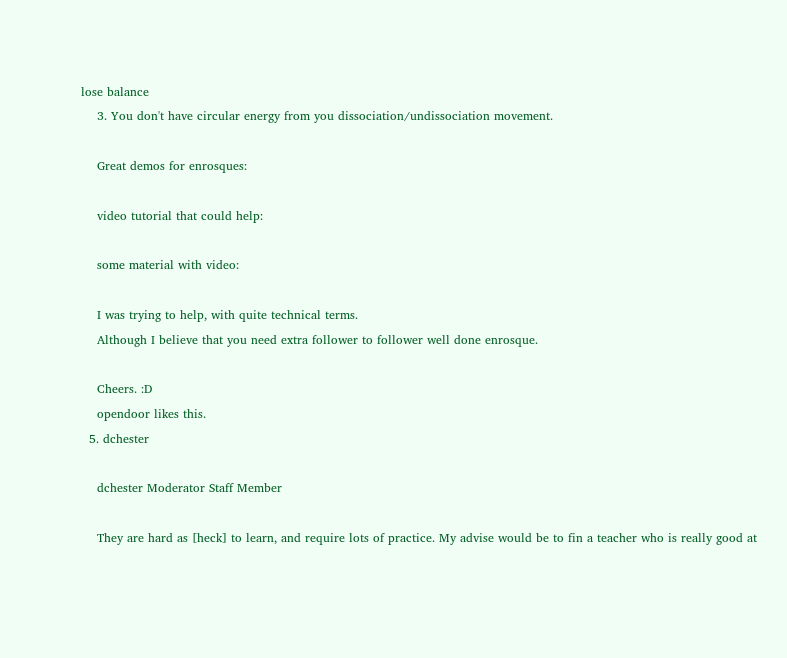lose balance
    3. You don't have circular energy from you dissociation/undissociation movement.

    Great demos for enrosques:

    video tutorial that could help:

    some material with video:

    I was trying to help, with quite technical terms.
    Although I believe that you need extra follower to follower well done enrosque.

    Cheers. :D
    opendoor likes this.
  5. dchester

    dchester Moderator Staff Member

    They are hard as [heck] to learn, and require lots of practice. My advise would be to fin a teacher who is really good at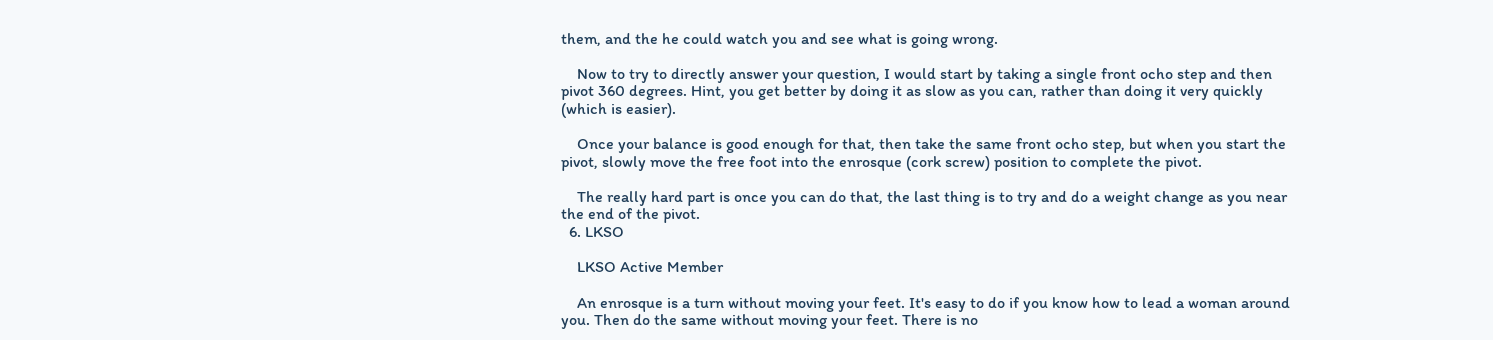them, and the he could watch you and see what is going wrong.

    Now to try to directly answer your question, I would start by taking a single front ocho step and then pivot 360 degrees. Hint, you get better by doing it as slow as you can, rather than doing it very quickly (which is easier).

    Once your balance is good enough for that, then take the same front ocho step, but when you start the pivot, slowly move the free foot into the enrosque (cork screw) position to complete the pivot.

    The really hard part is once you can do that, the last thing is to try and do a weight change as you near the end of the pivot.
  6. LKSO

    LKSO Active Member

    An enrosque is a turn without moving your feet. It's easy to do if you know how to lead a woman around you. Then do the same without moving your feet. There is no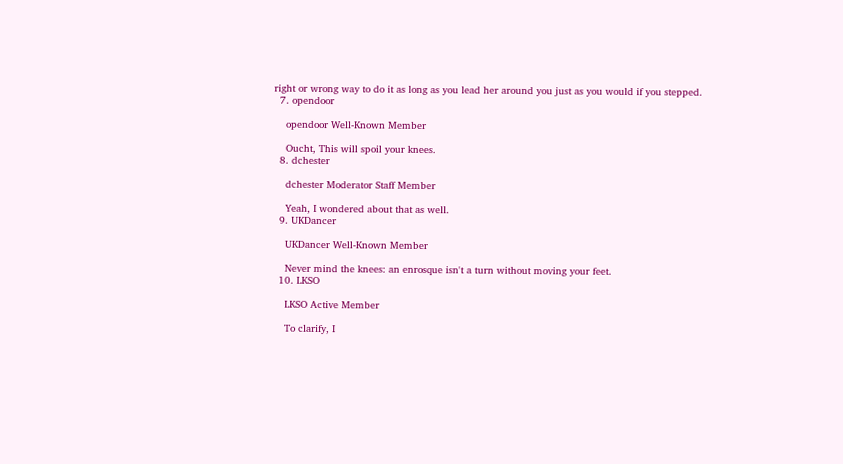right or wrong way to do it as long as you lead her around you just as you would if you stepped.
  7. opendoor

    opendoor Well-Known Member

    Oucht, This will spoil your knees.
  8. dchester

    dchester Moderator Staff Member

    Yeah, I wondered about that as well.
  9. UKDancer

    UKDancer Well-Known Member

    Never mind the knees: an enrosque isn't a turn without moving your feet.
  10. LKSO

    LKSO Active Member

    To clarify, I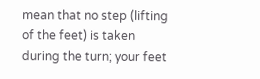mean that no step (lifting of the feet) is taken during the turn; your feet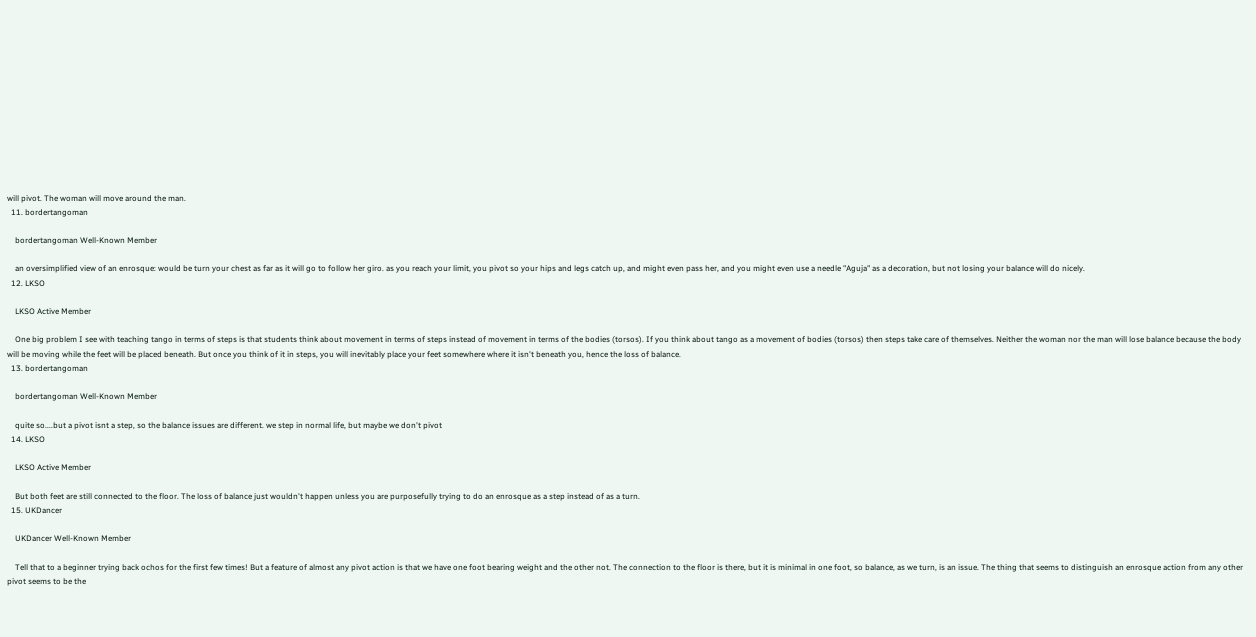will pivot. The woman will move around the man.
  11. bordertangoman

    bordertangoman Well-Known Member

    an oversimplified view of an enrosque: would be turn your chest as far as it will go to follow her giro. as you reach your limit, you pivot so your hips and legs catch up, and might even pass her, and you might even use a needle "Aguja" as a decoration, but not losing your balance will do nicely.
  12. LKSO

    LKSO Active Member

    One big problem I see with teaching tango in terms of steps is that students think about movement in terms of steps instead of movement in terms of the bodies (torsos). If you think about tango as a movement of bodies (torsos) then steps take care of themselves. Neither the woman nor the man will lose balance because the body will be moving while the feet will be placed beneath. But once you think of it in steps, you will inevitably place your feet somewhere where it isn't beneath you, hence the loss of balance.
  13. bordertangoman

    bordertangoman Well-Known Member

    quite so....but a pivot isnt a step, so the balance issues are different. we step in normal life, but maybe we don't pivot
  14. LKSO

    LKSO Active Member

    But both feet are still connected to the floor. The loss of balance just wouldn't happen unless you are purposefully trying to do an enrosque as a step instead of as a turn.
  15. UKDancer

    UKDancer Well-Known Member

    Tell that to a beginner trying back ochos for the first few times! But a feature of almost any pivot action is that we have one foot bearing weight and the other not. The connection to the floor is there, but it is minimal in one foot, so balance, as we turn, is an issue. The thing that seems to distinguish an enrosque action from any other pivot seems to be the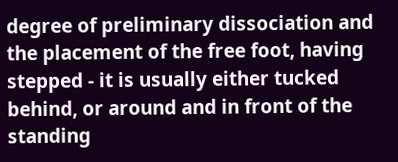degree of preliminary dissociation and the placement of the free foot, having stepped - it is usually either tucked behind, or around and in front of the standing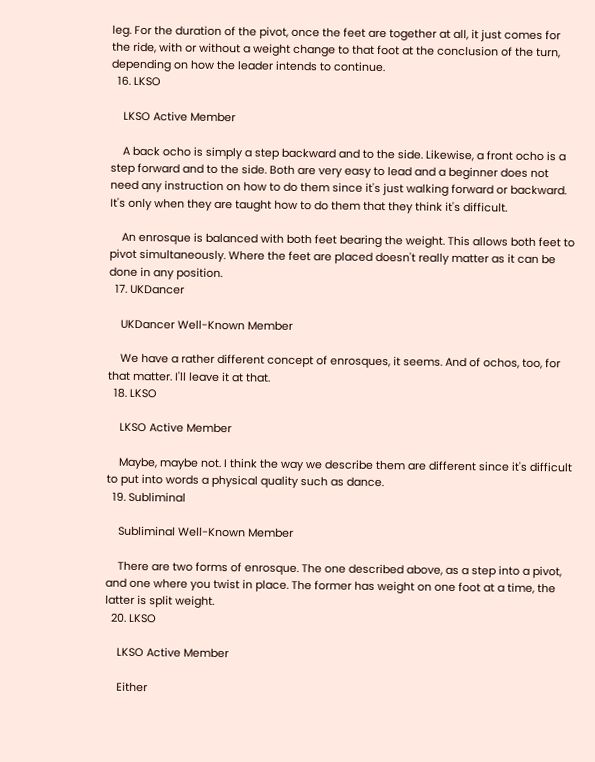leg. For the duration of the pivot, once the feet are together at all, it just comes for the ride, with or without a weight change to that foot at the conclusion of the turn, depending on how the leader intends to continue.
  16. LKSO

    LKSO Active Member

    A back ocho is simply a step backward and to the side. Likewise, a front ocho is a step forward and to the side. Both are very easy to lead and a beginner does not need any instruction on how to do them since it's just walking forward or backward. It's only when they are taught how to do them that they think it's difficult.

    An enrosque is balanced with both feet bearing the weight. This allows both feet to pivot simultaneously. Where the feet are placed doesn't really matter as it can be done in any position.
  17. UKDancer

    UKDancer Well-Known Member

    We have a rather different concept of enrosques, it seems. And of ochos, too, for that matter. I'll leave it at that.
  18. LKSO

    LKSO Active Member

    Maybe, maybe not. I think the way we describe them are different since it's difficult to put into words a physical quality such as dance.
  19. Subliminal

    Subliminal Well-Known Member

    There are two forms of enrosque. The one described above, as a step into a pivot, and one where you twist in place. The former has weight on one foot at a time, the latter is split weight.
  20. LKSO

    LKSO Active Member

    Either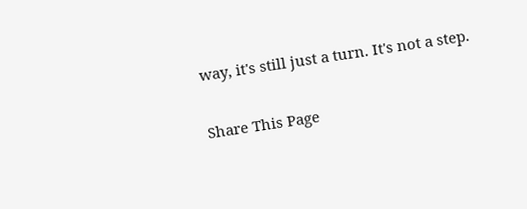way, it's still just a turn. It's not a step.

Share This Page